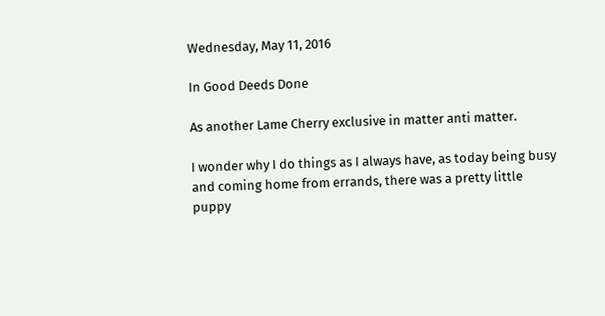Wednesday, May 11, 2016

In Good Deeds Done

As another Lame Cherry exclusive in matter anti matter.

I wonder why I do things as I always have, as today being busy and coming home from errands, there was a pretty little puppy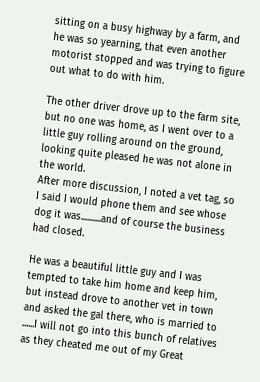sitting on a busy highway by a farm, and he was so yearning, that even another motorist stopped and was trying to figure out what to do with him.

The other driver drove up to the farm site, but no one was home, as I went over to a little guy rolling around on the ground, looking quite pleased he was not alone in the world.
After more discussion, I noted a vet tag, so I said I would phone them and see whose dog it was..........and of course the business had closed.

He was a beautiful little guy and I was tempted to take him home and keep him, but instead drove to another vet in town and asked the gal there, who is married to ......I will not go into this bunch of relatives as they cheated me out of my Great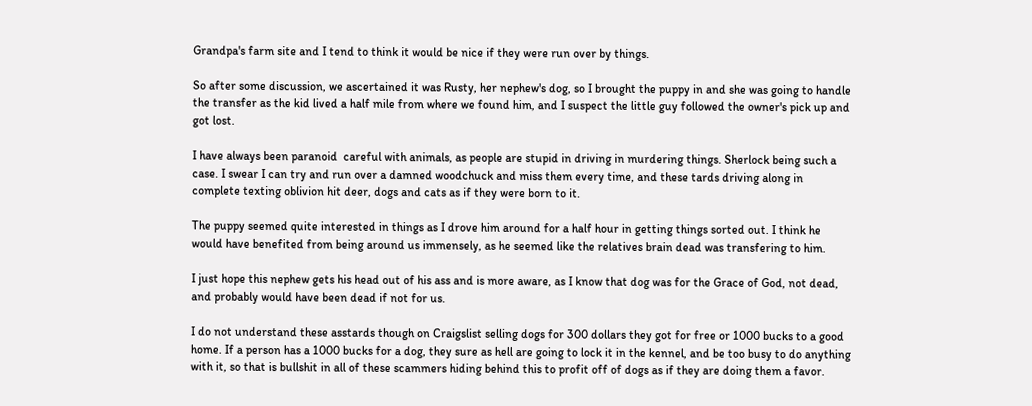Grandpa's farm site and I tend to think it would be nice if they were run over by things.

So after some discussion, we ascertained it was Rusty, her nephew's dog, so I brought the puppy in and she was going to handle the transfer as the kid lived a half mile from where we found him, and I suspect the little guy followed the owner's pick up and got lost.

I have always been paranoid  careful with animals, as people are stupid in driving in murdering things. Sherlock being such a case. I swear I can try and run over a damned woodchuck and miss them every time, and these tards driving along in complete texting oblivion hit deer, dogs and cats as if they were born to it.

The puppy seemed quite interested in things as I drove him around for a half hour in getting things sorted out. I think he would have benefited from being around us immensely, as he seemed like the relatives brain dead was transfering to him.

I just hope this nephew gets his head out of his ass and is more aware, as I know that dog was for the Grace of God, not dead, and probably would have been dead if not for us.

I do not understand these asstards though on Craigslist selling dogs for 300 dollars they got for free or 1000 bucks to a good home. If a person has a 1000 bucks for a dog, they sure as hell are going to lock it in the kennel, and be too busy to do anything with it, so that is bullshit in all of these scammers hiding behind this to profit off of dogs as if they are doing them a favor.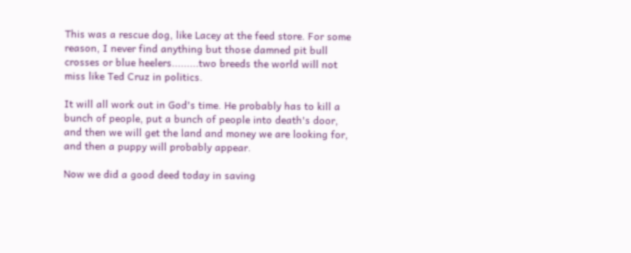This was a rescue dog, like Lacey at the feed store. For some reason, I never find anything but those damned pit bull crosses or blue heelers.........two breeds the world will not miss like Ted Cruz in politics.

It will all work out in God's time. He probably has to kill a bunch of people, put a bunch of people into death's door, and then we will get the land and money we are looking for, and then a puppy will probably appear.

Now we did a good deed today in saving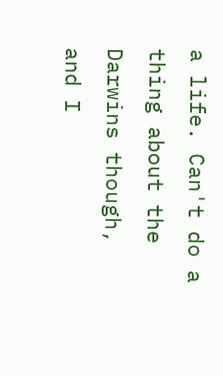a life. Can't do a thing about the Darwins though, and I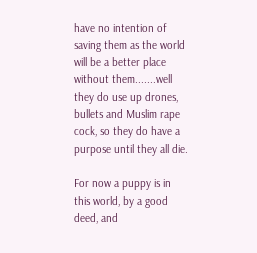have no intention of saving them as the world will be a better place without them.......well they do use up drones, bullets and Muslim rape cock, so they do have a purpose until they all die.

For now a puppy is in this world, by a good deed, and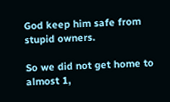God keep him safe from stupid owners.

So we did not get home to almost 1,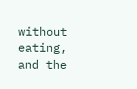without eating, and the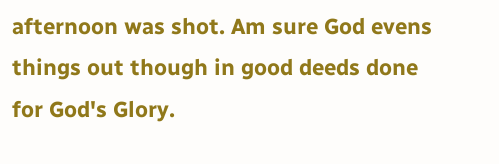afternoon was shot. Am sure God evens things out though in good deeds done for God's Glory.